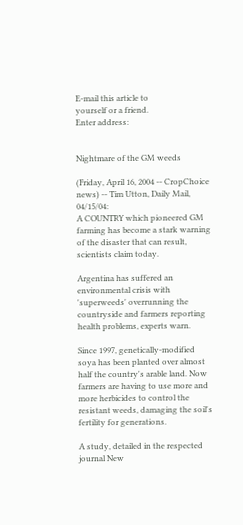E-mail this article to
yourself or a friend.
Enter address:


Nightmare of the GM weeds

(Friday, April 16, 2004 -- CropChoice news) -- Tim Utton, Daily Mail, 04/15/04:
A COUNTRY which pioneered GM farming has become a stark warning of the disaster that can result, scientists claim today.

Argentina has suffered an environmental crisis with 'superweeds' overrunning the countryside and farmers reporting health problems, experts warn.

Since 1997, genetically-modified soya has been planted over almost half the country's arable land. Now farmers are having to use more and more herbicides to control the resistant weeds, damaging the soil's fertility for generations.

A study, detailed in the respected journal New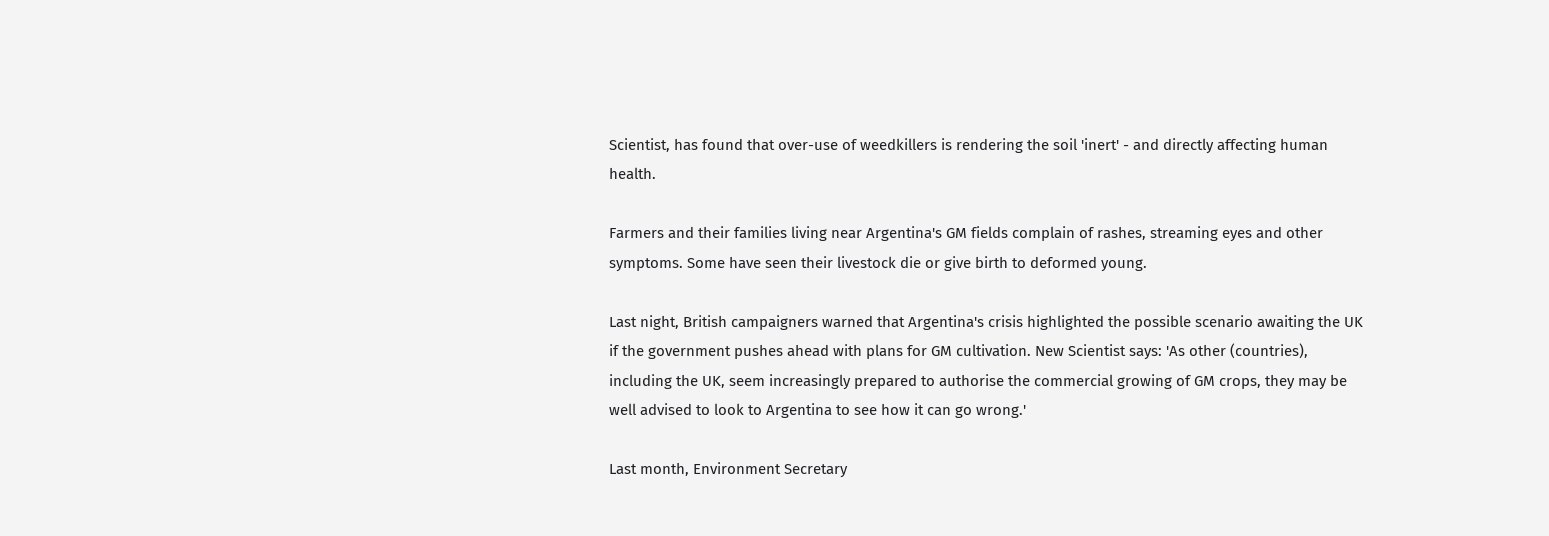Scientist, has found that over-use of weedkillers is rendering the soil 'inert' - and directly affecting human health.

Farmers and their families living near Argentina's GM fields complain of rashes, streaming eyes and other symptoms. Some have seen their livestock die or give birth to deformed young.

Last night, British campaigners warned that Argentina's crisis highlighted the possible scenario awaiting the UK if the government pushes ahead with plans for GM cultivation. New Scientist says: 'As other (countries), including the UK, seem increasingly prepared to authorise the commercial growing of GM crops, they may be well advised to look to Argentina to see how it can go wrong.'

Last month, Environment Secretary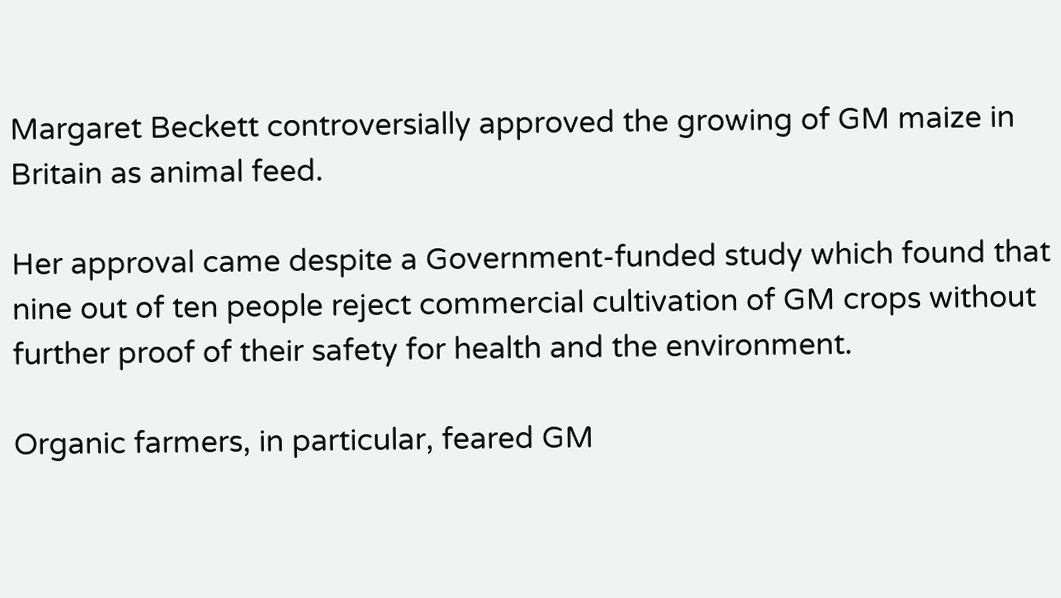Margaret Beckett controversially approved the growing of GM maize in Britain as animal feed.

Her approval came despite a Government-funded study which found that nine out of ten people reject commercial cultivation of GM crops without further proof of their safety for health and the environment.

Organic farmers, in particular, feared GM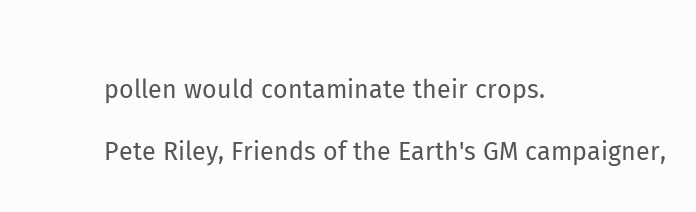pollen would contaminate their crops.

Pete Riley, Friends of the Earth's GM campaigner,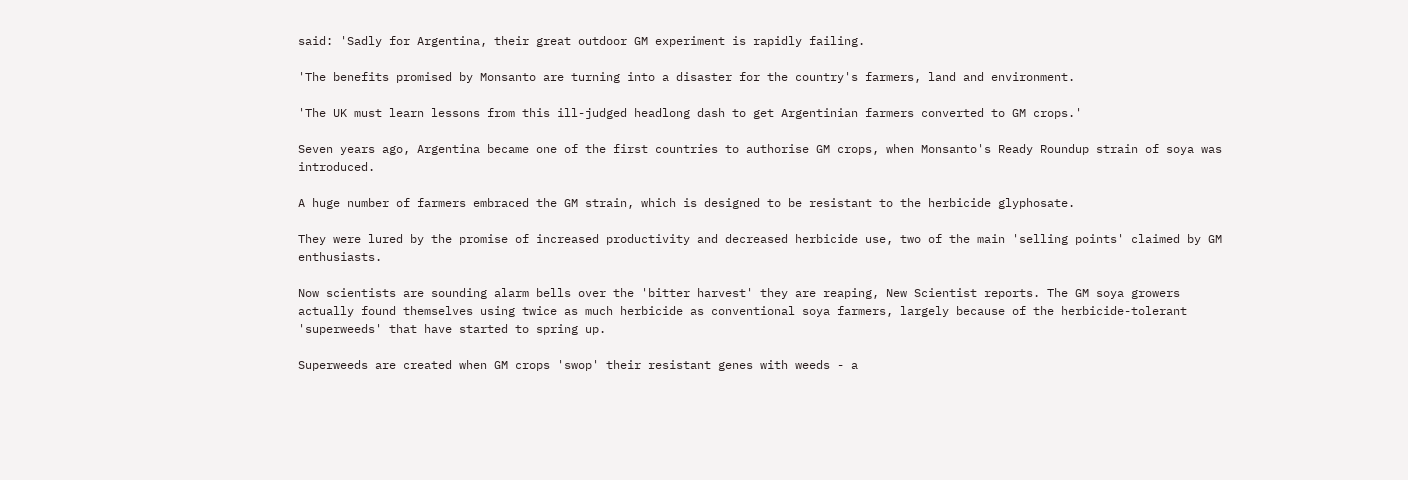said: 'Sadly for Argentina, their great outdoor GM experiment is rapidly failing.

'The benefits promised by Monsanto are turning into a disaster for the country's farmers, land and environment.

'The UK must learn lessons from this ill-judged headlong dash to get Argentinian farmers converted to GM crops.'

Seven years ago, Argentina became one of the first countries to authorise GM crops, when Monsanto's Ready Roundup strain of soya was introduced.

A huge number of farmers embraced the GM strain, which is designed to be resistant to the herbicide glyphosate.

They were lured by the promise of increased productivity and decreased herbicide use, two of the main 'selling points' claimed by GM enthusiasts.

Now scientists are sounding alarm bells over the 'bitter harvest' they are reaping, New Scientist reports. The GM soya growers actually found themselves using twice as much herbicide as conventional soya farmers, largely because of the herbicide-tolerant 'superweeds' that have started to spring up.

Superweeds are created when GM crops 'swop' their resistant genes with weeds - a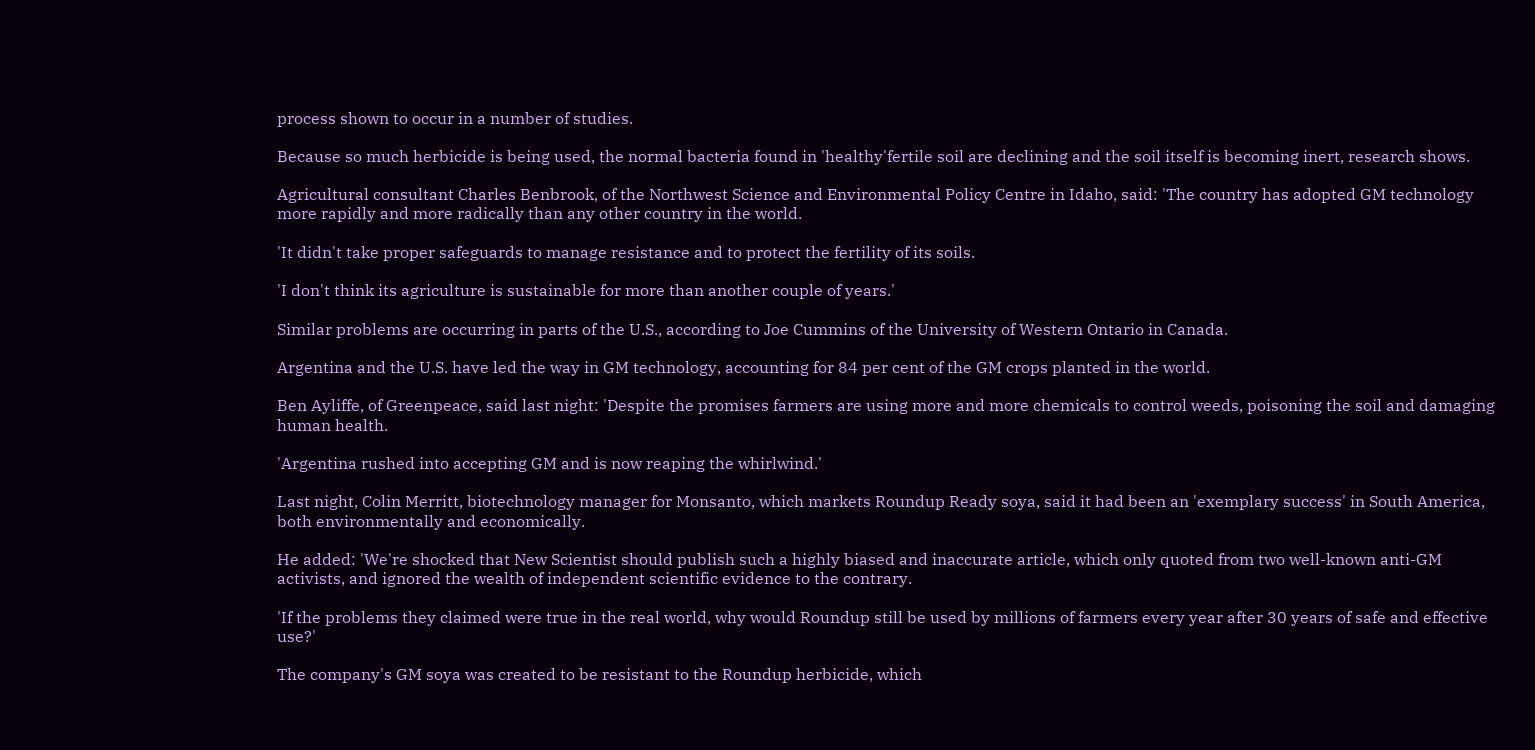process shown to occur in a number of studies.

Because so much herbicide is being used, the normal bacteria found in 'healthy'fertile soil are declining and the soil itself is becoming inert, research shows.

Agricultural consultant Charles Benbrook, of the Northwest Science and Environmental Policy Centre in Idaho, said: 'The country has adopted GM technology more rapidly and more radically than any other country in the world.

'It didn't take proper safeguards to manage resistance and to protect the fertility of its soils.

'I don't think its agriculture is sustainable for more than another couple of years.'

Similar problems are occurring in parts of the U.S., according to Joe Cummins of the University of Western Ontario in Canada.

Argentina and the U.S. have led the way in GM technology, accounting for 84 per cent of the GM crops planted in the world.

Ben Ayliffe, of Greenpeace, said last night: 'Despite the promises farmers are using more and more chemicals to control weeds, poisoning the soil and damaging human health.

'Argentina rushed into accepting GM and is now reaping the whirlwind.'

Last night, Colin Merritt, biotechnology manager for Monsanto, which markets Roundup Ready soya, said it had been an 'exemplary success' in South America, both environmentally and economically.

He added: 'We're shocked that New Scientist should publish such a highly biased and inaccurate article, which only quoted from two well-known anti-GM activists, and ignored the wealth of independent scientific evidence to the contrary.

'If the problems they claimed were true in the real world, why would Roundup still be used by millions of farmers every year after 30 years of safe and effective use?'

The company's GM soya was created to be resistant to the Roundup herbicide, which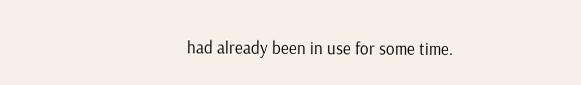had already been in use for some time.